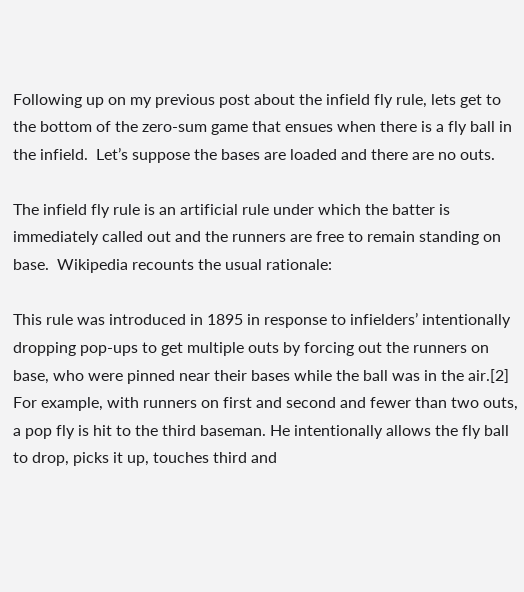Following up on my previous post about the infield fly rule, lets get to the bottom of the zero-sum game that ensues when there is a fly ball in the infield.  Let’s suppose the bases are loaded and there are no outs.

The infield fly rule is an artificial rule under which the batter is immediately called out and the runners are free to remain standing on base.  Wikipedia recounts the usual rationale:

This rule was introduced in 1895 in response to infielders’ intentionally dropping pop-ups to get multiple outs by forcing out the runners on base, who were pinned near their bases while the ball was in the air.[2] For example, with runners on first and second and fewer than two outs, a pop fly is hit to the third baseman. He intentionally allows the fly ball to drop, picks it up, touches third and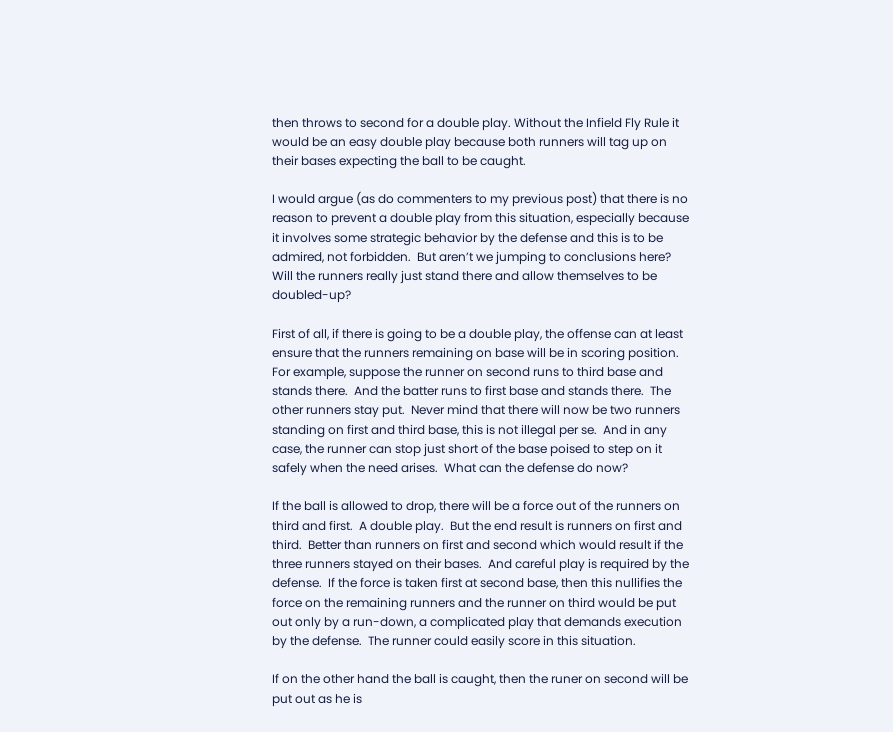then throws to second for a double play. Without the Infield Fly Rule it would be an easy double play because both runners will tag up on their bases expecting the ball to be caught.

I would argue (as do commenters to my previous post) that there is no reason to prevent a double play from this situation, especially because it involves some strategic behavior by the defense and this is to be admired, not forbidden.  But aren’t we jumping to conclusions here?  Will the runners really just stand there and allow themselves to be doubled-up?

First of all, if there is going to be a double play, the offense can at least ensure that the runners remaining on base will be in scoring position.  For example, suppose the runner on second runs to third base and stands there.  And the batter runs to first base and stands there.  The other runners stay put.  Never mind that there will now be two runners standing on first and third base, this is not illegal per se.  And in any case, the runner can stop just short of the base poised to step on it safely when the need arises.  What can the defense do now?

If the ball is allowed to drop, there will be a force out of the runners on third and first.  A double play.  But the end result is runners on first and third.  Better than runners on first and second which would result if the three runners stayed on their bases.  And careful play is required by the defense.  If the force is taken first at second base, then this nullifies the force on the remaining runners and the runner on third would be put out only by a run-down, a complicated play that demands execution by the defense.  The runner could easily score in this situation.

If on the other hand the ball is caught, then the runer on second will be put out as he is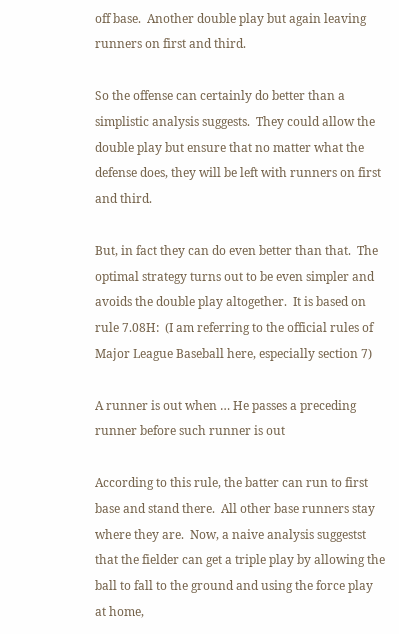off base.  Another double play but again leaving runners on first and third.

So the offense can certainly do better than a simplistic analysis suggests.  They could allow the double play but ensure that no matter what the defense does, they will be left with runners on first and third.

But, in fact they can do even better than that.  The optimal strategy turns out to be even simpler and avoids the double play altogether.  It is based on rule 7.08H:  (I am referring to the official rules of Major League Baseball here, especially section 7)

A runner is out when … He passes a preceding runner before such runner is out

According to this rule, the batter can run to first base and stand there.  All other base runners stay where they are.  Now, a naive analysis suggestst that the fielder can get a triple play by allowing the ball to fall to the ground and using the force play at home,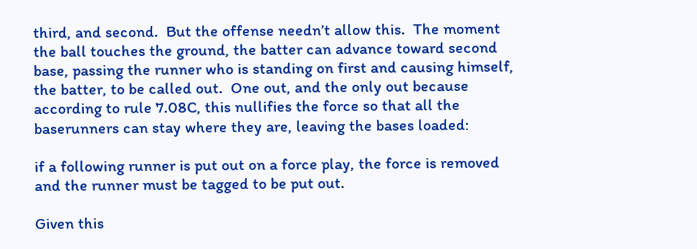third, and second.  But the offense needn’t allow this.  The moment the ball touches the ground, the batter can advance toward second base, passing the runner who is standing on first and causing himself, the batter, to be called out.  One out, and the only out because according to rule 7.08C, this nullifies the force so that all the baserunners can stay where they are, leaving the bases loaded:

if a following runner is put out on a force play, the force is removed and the runner must be tagged to be put out.

Given this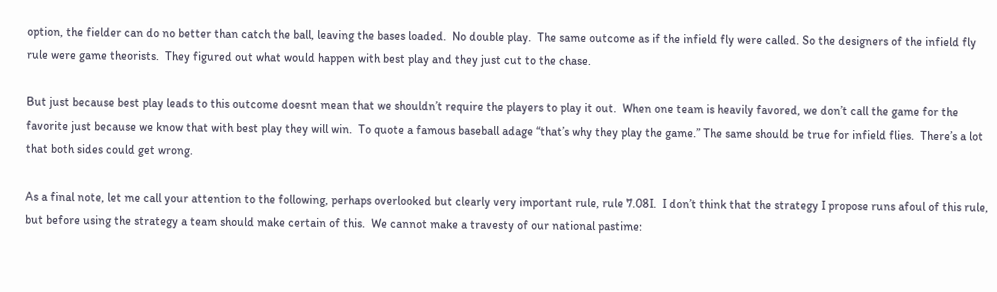option, the fielder can do no better than catch the ball, leaving the bases loaded.  No double play.  The same outcome as if the infield fly were called. So the designers of the infield fly rule were game theorists.  They figured out what would happen with best play and they just cut to the chase.

But just because best play leads to this outcome doesnt mean that we shouldn’t require the players to play it out.  When one team is heavily favored, we don’t call the game for the favorite just because we know that with best play they will win.  To quote a famous baseball adage “that’s why they play the game.” The same should be true for infield flies.  There’s a lot that both sides could get wrong.

As a final note, let me call your attention to the following, perhaps overlooked but clearly very important rule, rule 7.08I.  I don’t think that the strategy I propose runs afoul of this rule, but before using the strategy a team should make certain of this.  We cannot make a travesty of our national pastime: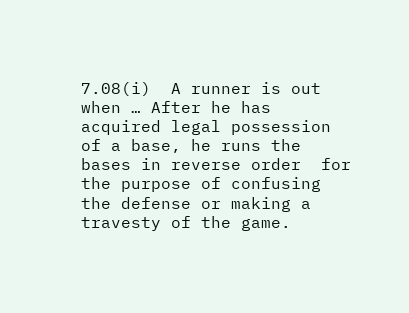7.08(i)  A runner is out  when … After he has acquired legal possession of a base, he runs the bases in reverse order  for the purpose of confusing the defense or making a travesty of the game.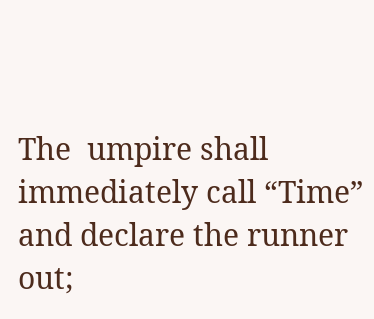The  umpire shall immediately call “Time” and declare the runner out;